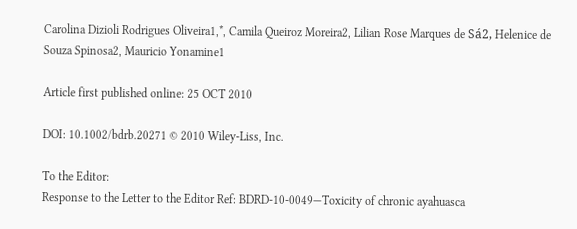Carolina Dizioli Rodrigues Oliveira1,*, Camila Queiroz Moreira2, Lilian Rose Marques de Sá2, Helenice de Souza Spinosa2, Mauricio Yonamine1

Article first published online: 25 OCT 2010

DOI: 10.1002/bdrb.20271 © 2010 Wiley-Liss, Inc.

To the Editor:
Response to the Letter to the Editor Ref: BDRD-10-0049—Toxicity of chronic ayahuasca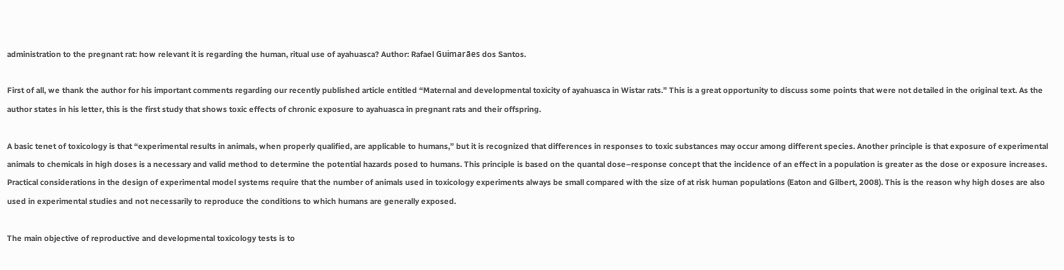administration to the pregnant rat: how relevant it is regarding the human, ritual use of ayahuasca? Author: Rafael Guimarães dos Santos.

First of all, we thank the author for his important comments regarding our recently published article entitled “Maternal and developmental toxicity of ayahuasca in Wistar rats.” This is a great opportunity to discuss some points that were not detailed in the original text. As the author states in his letter, this is the first study that shows toxic effects of chronic exposure to ayahuasca in pregnant rats and their offspring.

A basic tenet of toxicology is that “experimental results in animals, when properly qualified, are applicable to humans,” but it is recognized that differences in responses to toxic substances may occur among different species. Another principle is that exposure of experimental animals to chemicals in high doses is a necessary and valid method to determine the potential hazards posed to humans. This principle is based on the quantal dose–response concept that the incidence of an effect in a population is greater as the dose or exposure increases. Practical considerations in the design of experimental model systems require that the number of animals used in toxicology experiments always be small compared with the size of at risk human populations (Eaton and Gilbert, 2008). This is the reason why high doses are also used in experimental studies and not necessarily to reproduce the conditions to which humans are generally exposed.

The main objective of reproductive and developmental toxicology tests is to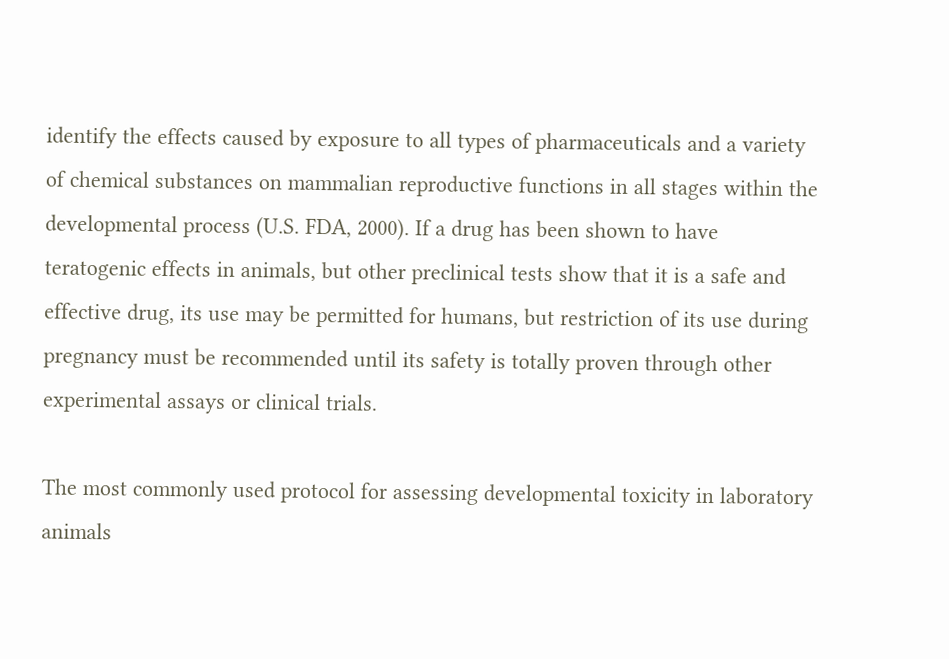identify the effects caused by exposure to all types of pharmaceuticals and a variety of chemical substances on mammalian reproductive functions in all stages within the developmental process (U.S. FDA, 2000). If a drug has been shown to have teratogenic effects in animals, but other preclinical tests show that it is a safe and effective drug, its use may be permitted for humans, but restriction of its use during pregnancy must be recommended until its safety is totally proven through other experimental assays or clinical trials.

The most commonly used protocol for assessing developmental toxicity in laboratory animals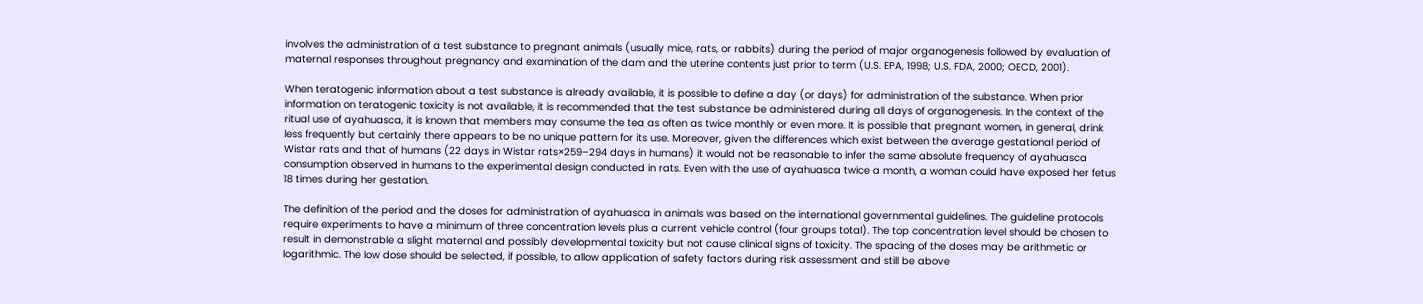involves the administration of a test substance to pregnant animals (usually mice, rats, or rabbits) during the period of major organogenesis followed by evaluation of maternal responses throughout pregnancy and examination of the dam and the uterine contents just prior to term (U.S. EPA, 1998; U.S. FDA, 2000; OECD, 2001).

When teratogenic information about a test substance is already available, it is possible to define a day (or days) for administration of the substance. When prior information on teratogenic toxicity is not available, it is recommended that the test substance be administered during all days of organogenesis. In the context of the ritual use of ayahuasca, it is known that members may consume the tea as often as twice monthly or even more. It is possible that pregnant women, in general, drink less frequently but certainly there appears to be no unique pattern for its use. Moreover, given the differences which exist between the average gestational period of Wistar rats and that of humans (22 days in Wistar rats×259–294 days in humans) it would not be reasonable to infer the same absolute frequency of ayahuasca consumption observed in humans to the experimental design conducted in rats. Even with the use of ayahuasca twice a month, a woman could have exposed her fetus 18 times during her gestation.

The definition of the period and the doses for administration of ayahuasca in animals was based on the international governmental guidelines. The guideline protocols require experiments to have a minimum of three concentration levels plus a current vehicle control (four groups total). The top concentration level should be chosen to result in demonstrable a slight maternal and possibly developmental toxicity but not cause clinical signs of toxicity. The spacing of the doses may be arithmetic or logarithmic. The low dose should be selected, if possible, to allow application of safety factors during risk assessment and still be above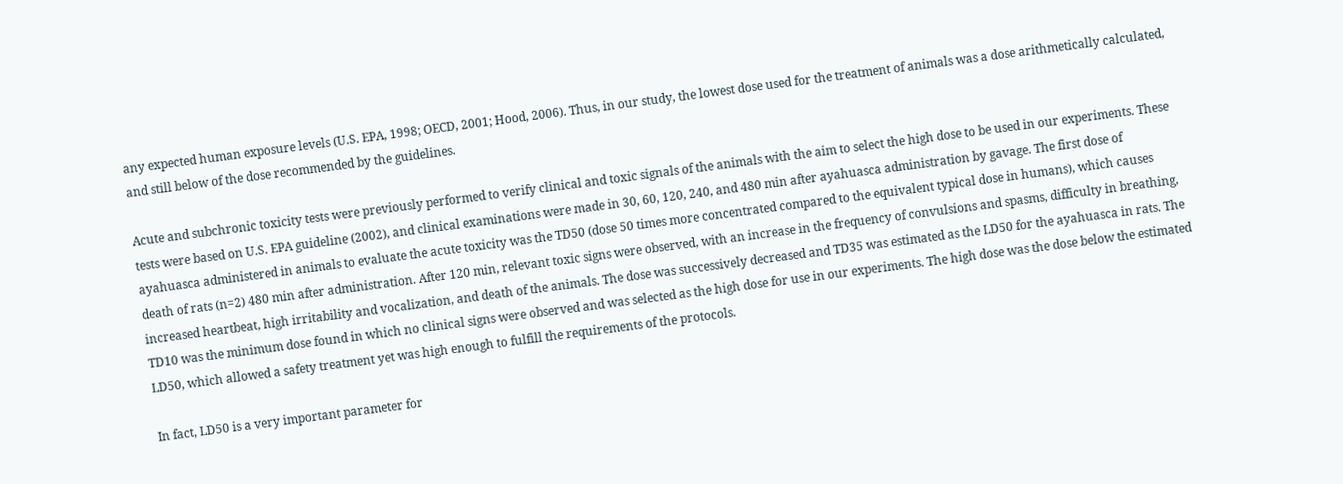any expected human exposure levels (U.S. EPA, 1998; OECD, 2001; Hood, 2006). Thus, in our study, the lowest dose used for the treatment of animals was a dose arithmetically calculated, and still below of the dose recommended by the guidelines.

Acute and subchronic toxicity tests were previously performed to verify clinical and toxic signals of the animals with the aim to select the high dose to be used in our experiments. These tests were based on U.S. EPA guideline (2002), and clinical examinations were made in 30, 60, 120, 240, and 480 min after ayahuasca administration by gavage. The first dose of ayahuasca administered in animals to evaluate the acute toxicity was the TD50 (dose 50 times more concentrated compared to the equivalent typical dose in humans), which causes death of rats (n=2) 480 min after administration. After 120 min, relevant toxic signs were observed, with an increase in the frequency of convulsions and spasms, difficulty in breathing, increased heartbeat, high irritability and vocalization, and death of the animals. The dose was successively decreased and TD35 was estimated as the LD50 for the ayahuasca in rats. The TD10 was the minimum dose found in which no clinical signs were observed and was selected as the high dose for use in our experiments. The high dose was the dose below the estimated LD50, which allowed a safety treatment yet was high enough to fulfill the requirements of the protocols.

In fact, LD50 is a very important parameter for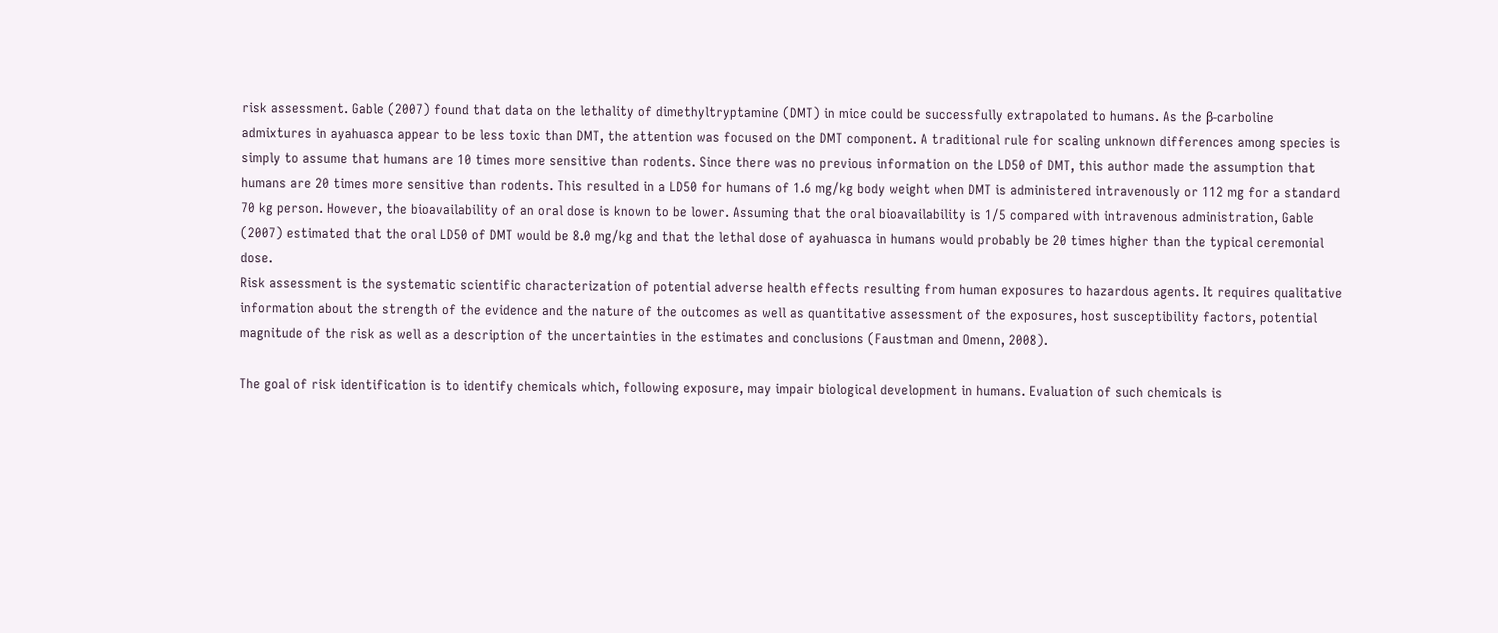risk assessment. Gable (2007) found that data on the lethality of dimethyltryptamine (DMT) in mice could be successfully extrapolated to humans. As the β-carboline admixtures in ayahuasca appear to be less toxic than DMT, the attention was focused on the DMT component. A traditional rule for scaling unknown differences among species is simply to assume that humans are 10 times more sensitive than rodents. Since there was no previous information on the LD50 of DMT, this author made the assumption that humans are 20 times more sensitive than rodents. This resulted in a LD50 for humans of 1.6 mg/kg body weight when DMT is administered intravenously or 112 mg for a standard 70 kg person. However, the bioavailability of an oral dose is known to be lower. Assuming that the oral bioavailability is 1/5 compared with intravenous administration, Gable (2007) estimated that the oral LD50 of DMT would be 8.0 mg/kg and that the lethal dose of ayahuasca in humans would probably be 20 times higher than the typical ceremonial dose.
Risk assessment is the systematic scientific characterization of potential adverse health effects resulting from human exposures to hazardous agents. It requires qualitative information about the strength of the evidence and the nature of the outcomes as well as quantitative assessment of the exposures, host susceptibility factors, potential magnitude of the risk as well as a description of the uncertainties in the estimates and conclusions (Faustman and Omenn, 2008).

The goal of risk identification is to identify chemicals which, following exposure, may impair biological development in humans. Evaluation of such chemicals is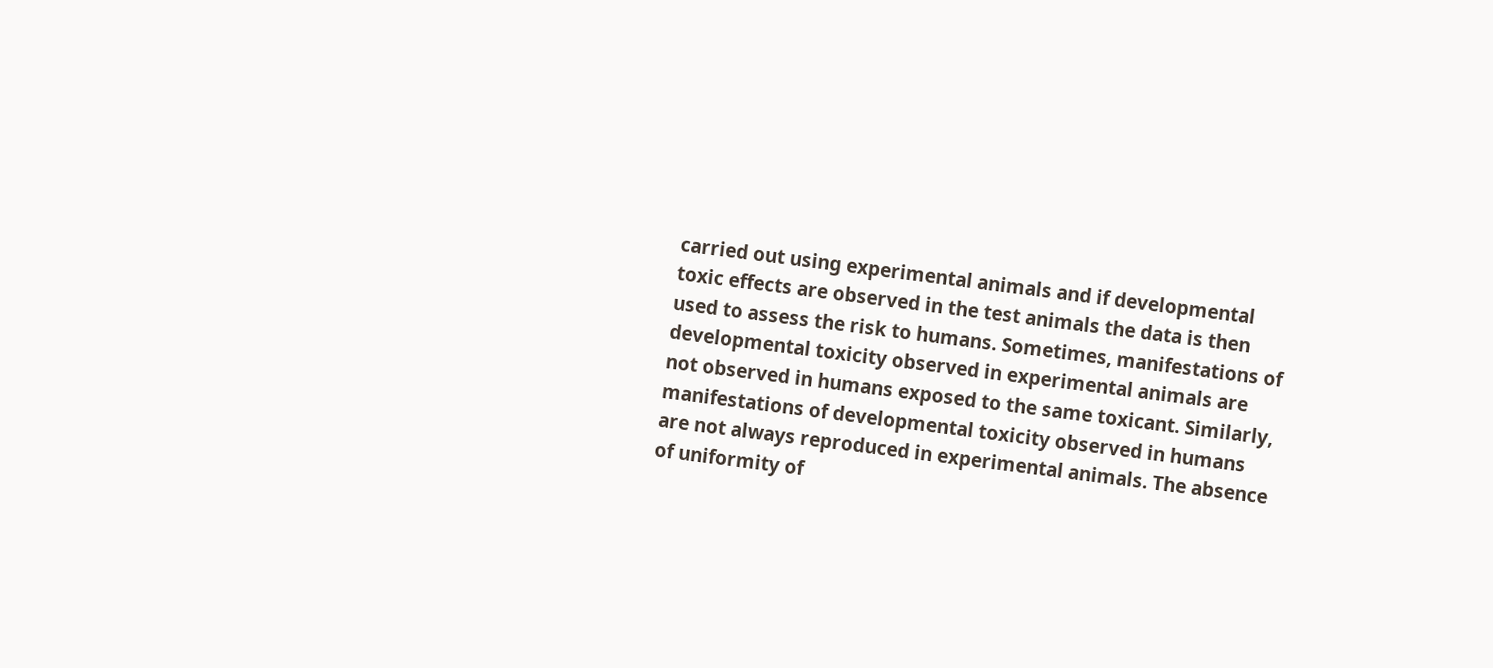carried out using experimental animals and if developmental toxic effects are observed in the test animals the data is then used to assess the risk to humans. Sometimes, manifestations of developmental toxicity observed in experimental animals are not observed in humans exposed to the same toxicant. Similarly, manifestations of developmental toxicity observed in humans are not always reproduced in experimental animals. The absence of uniformity of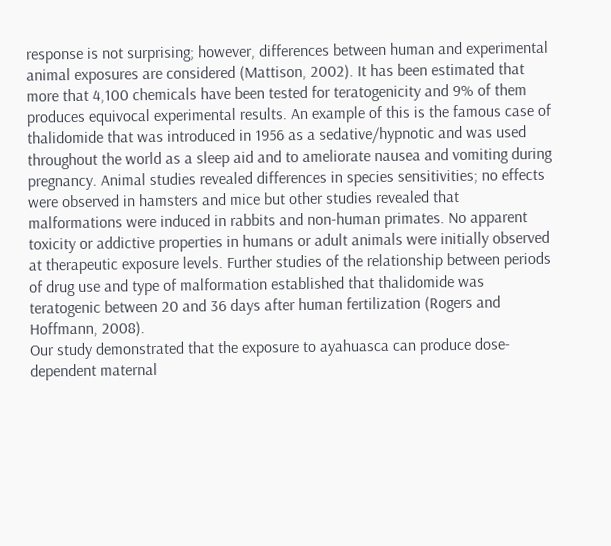response is not surprising; however, differences between human and experimental animal exposures are considered (Mattison, 2002). It has been estimated that more that 4,100 chemicals have been tested for teratogenicity and 9% of them produces equivocal experimental results. An example of this is the famous case of thalidomide that was introduced in 1956 as a sedative/hypnotic and was used throughout the world as a sleep aid and to ameliorate nausea and vomiting during pregnancy. Animal studies revealed differences in species sensitivities; no effects were observed in hamsters and mice but other studies revealed that malformations were induced in rabbits and non-human primates. No apparent toxicity or addictive properties in humans or adult animals were initially observed at therapeutic exposure levels. Further studies of the relationship between periods of drug use and type of malformation established that thalidomide was teratogenic between 20 and 36 days after human fertilization (Rogers and Hoffmann, 2008).
Our study demonstrated that the exposure to ayahuasca can produce dose-dependent maternal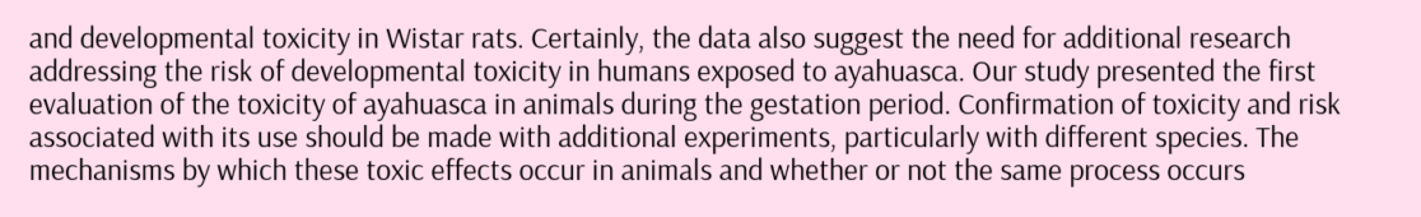and developmental toxicity in Wistar rats. Certainly, the data also suggest the need for additional research addressing the risk of developmental toxicity in humans exposed to ayahuasca. Our study presented the first evaluation of the toxicity of ayahuasca in animals during the gestation period. Confirmation of toxicity and risk associated with its use should be made with additional experiments, particularly with different species. The mechanisms by which these toxic effects occur in animals and whether or not the same process occurs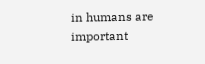in humans are important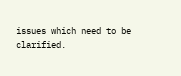issues which need to be clarified.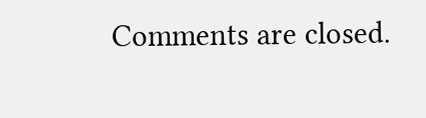Comments are closed.